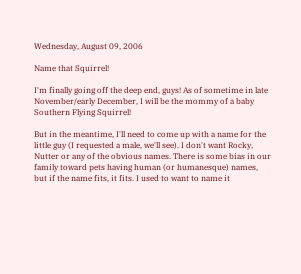Wednesday, August 09, 2006

Name that Squirrel!

I'm finally going off the deep end, guys! As of sometime in late November/early December, I will be the mommy of a baby Southern Flying Squirrel!

But in the meantime, I'll need to come up with a name for the little guy (I requested a male, we'll see). I don't want Rocky, Nutter or any of the obvious names. There is some bias in our family toward pets having human (or humanesque) names, but if the name fits, it fits. I used to want to name it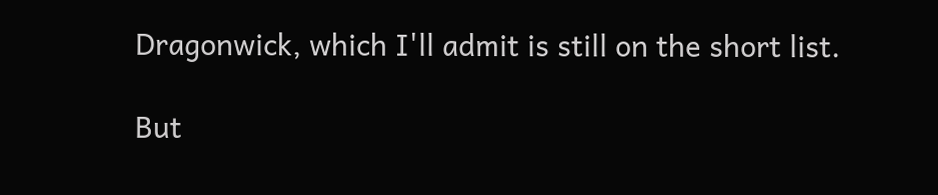Dragonwick, which I'll admit is still on the short list.

But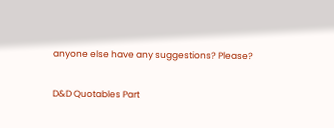anyone else have any suggestions? Please?

D&D Quotables Part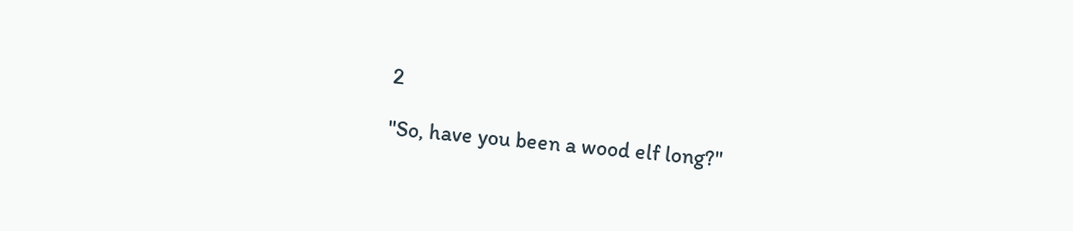2

"So, have you been a wood elf long?"